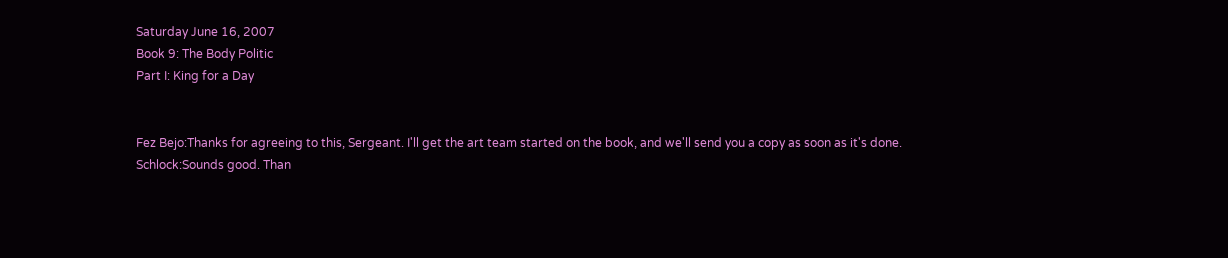Saturday June 16, 2007
Book 9: The Body Politic
Part I: King for a Day


Fez Bejo:Thanks for agreeing to this, Sergeant. I'll get the art team started on the book, and we'll send you a copy as soon as it's done.
Schlock:Sounds good. Than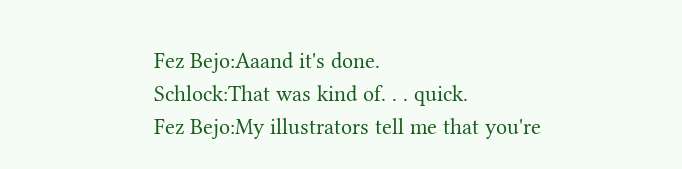Fez Bejo:Aaand it's done.
Schlock:That was kind of. . . quick.
Fez Bejo:My illustrators tell me that you're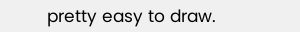pretty easy to draw.